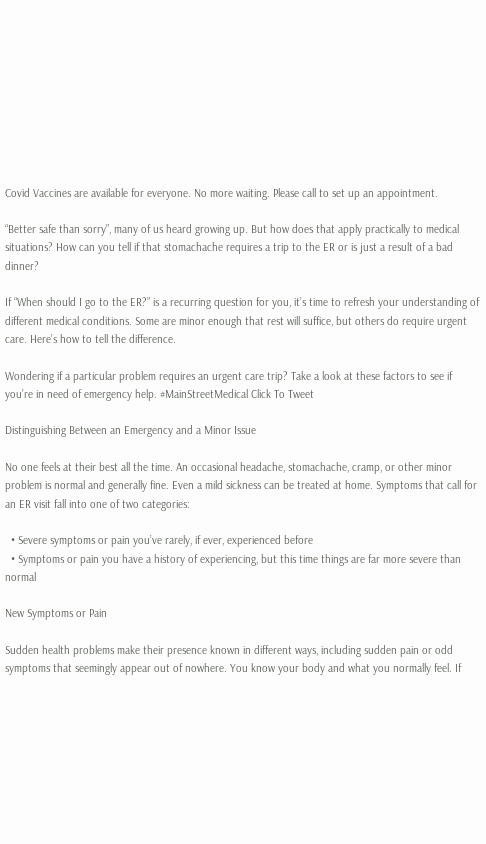Covid Vaccines are available for everyone. No more waiting. Please call to set up an appointment.

“Better safe than sorry”, many of us heard growing up. But how does that apply practically to medical situations? How can you tell if that stomachache requires a trip to the ER or is just a result of a bad dinner?

If “When should I go to the ER?” is a recurring question for you, it’s time to refresh your understanding of different medical conditions. Some are minor enough that rest will suffice, but others do require urgent care. Here’s how to tell the difference.

Wondering if a particular problem requires an urgent care trip? Take a look at these factors to see if you’re in need of emergency help. #MainStreetMedical Click To Tweet

Distinguishing Between an Emergency and a Minor Issue

No one feels at their best all the time. An occasional headache, stomachache, cramp, or other minor problem is normal and generally fine. Even a mild sickness can be treated at home. Symptoms that call for an ER visit fall into one of two categories:

  • Severe symptoms or pain you’ve rarely, if ever, experienced before
  • Symptoms or pain you have a history of experiencing, but this time things are far more severe than normal

New Symptoms or Pain

Sudden health problems make their presence known in different ways, including sudden pain or odd symptoms that seemingly appear out of nowhere. You know your body and what you normally feel. If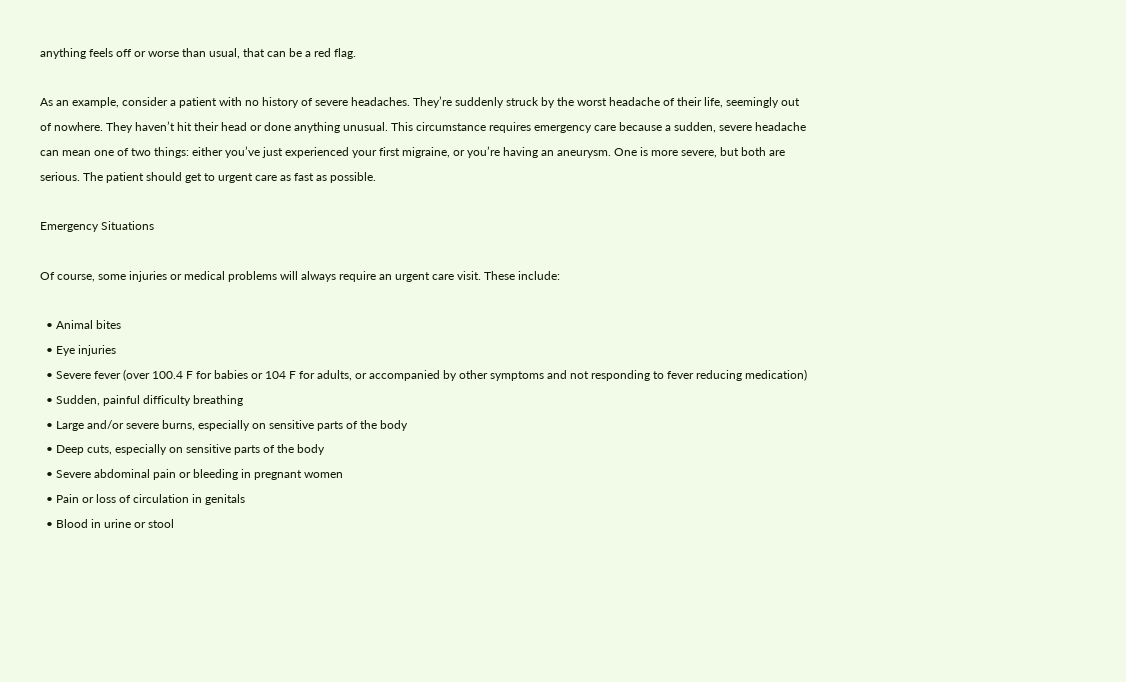anything feels off or worse than usual, that can be a red flag.

As an example, consider a patient with no history of severe headaches. They’re suddenly struck by the worst headache of their life, seemingly out of nowhere. They haven’t hit their head or done anything unusual. This circumstance requires emergency care because a sudden, severe headache can mean one of two things: either you’ve just experienced your first migraine, or you’re having an aneurysm. One is more severe, but both are serious. The patient should get to urgent care as fast as possible.

Emergency Situations

Of course, some injuries or medical problems will always require an urgent care visit. These include:

  • Animal bites
  • Eye injuries
  • Severe fever (over 100.4 F for babies or 104 F for adults, or accompanied by other symptoms and not responding to fever reducing medication)
  • Sudden, painful difficulty breathing
  • Large and/or severe burns, especially on sensitive parts of the body
  • Deep cuts, especially on sensitive parts of the body
  • Severe abdominal pain or bleeding in pregnant women
  • Pain or loss of circulation in genitals
  • Blood in urine or stool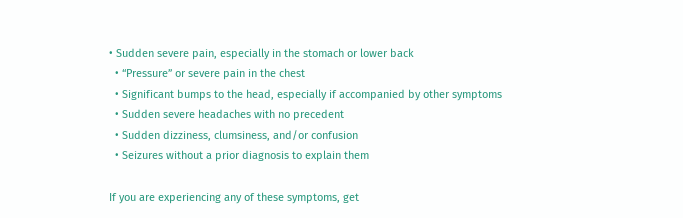• Sudden severe pain, especially in the stomach or lower back
  • “Pressure” or severe pain in the chest
  • Significant bumps to the head, especially if accompanied by other symptoms
  • Sudden severe headaches with no precedent
  • Sudden dizziness, clumsiness, and/or confusion
  • Seizures without a prior diagnosis to explain them

If you are experiencing any of these symptoms, get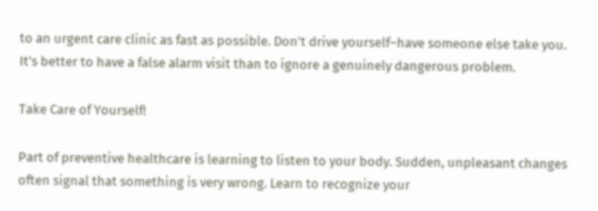to an urgent care clinic as fast as possible. Don’t drive yourself–have someone else take you. It’s better to have a false alarm visit than to ignore a genuinely dangerous problem.

Take Care of Yourself!

Part of preventive healthcare is learning to listen to your body. Sudden, unpleasant changes often signal that something is very wrong. Learn to recognize your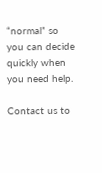“normal” so you can decide quickly when you need help.

Contact us to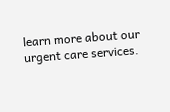learn more about our urgent care services.